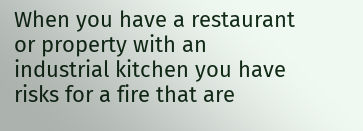When you have a restaurant or property with an industrial kitchen you have risks for a fire that are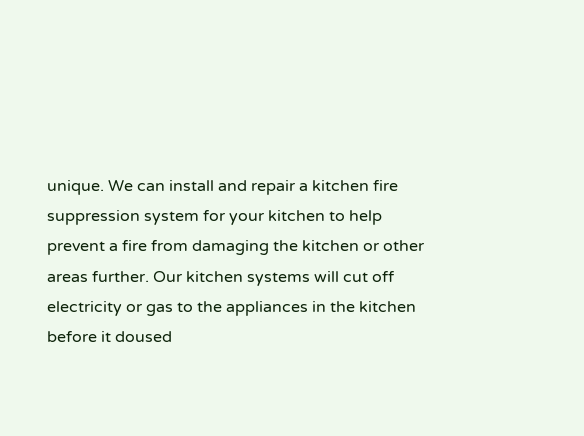unique. We can install and repair a kitchen fire suppression system for your kitchen to help prevent a fire from damaging the kitchen or other areas further. Our kitchen systems will cut off electricity or gas to the appliances in the kitchen before it doused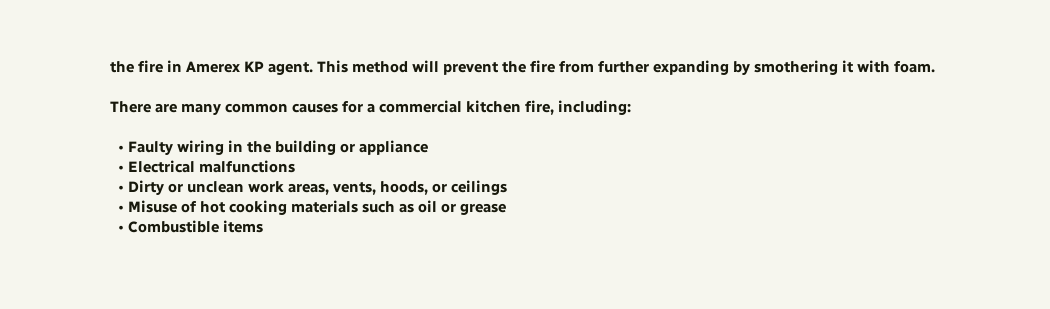the fire in Amerex KP agent. This method will prevent the fire from further expanding by smothering it with foam.

There are many common causes for a commercial kitchen fire, including:

  • Faulty wiring in the building or appliance
  • Electrical malfunctions
  • Dirty or unclean work areas, vents, hoods, or ceilings
  • Misuse of hot cooking materials such as oil or grease
  • Combustible items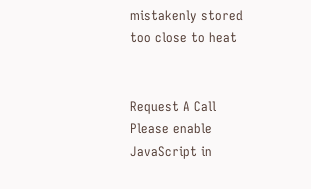mistakenly stored too close to heat


Request A Call
Please enable JavaScript in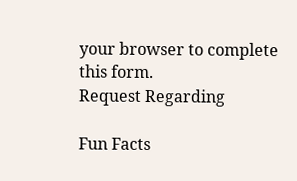your browser to complete this form.
Request Regarding

Fun Facts